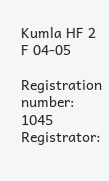Kumla HF 2 F 04-05

Registration number: 1045
Registrator: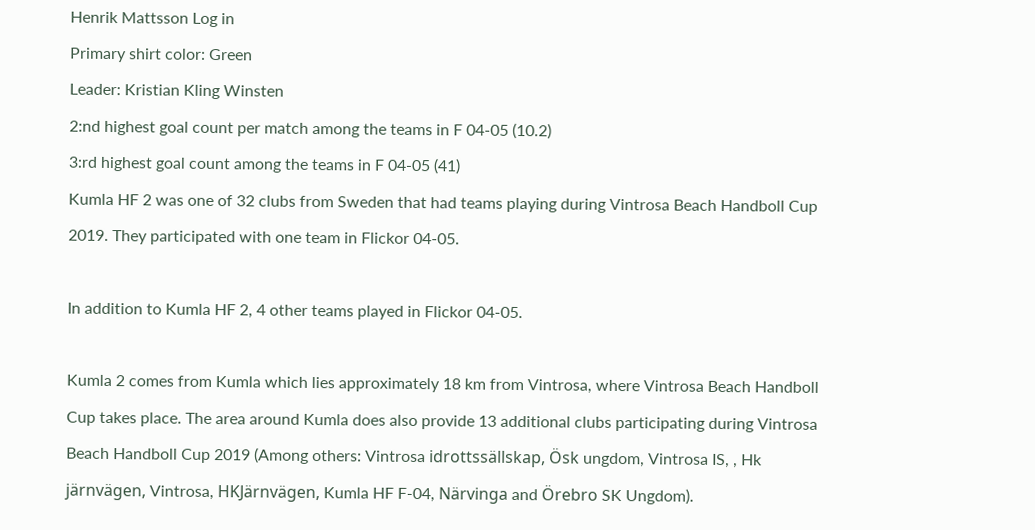Henrik Mattsson Log in
Primary shirt color: Green
Leader: Kristian Kling Winsten
2:nd highest goal count per match among the teams in F 04-05 (10.2)
3:rd highest goal count among the teams in F 04-05 (41)
Kumla HF 2 was one of 32 clubs from Sweden that had teams playing during Vintrosa Beach Handboll Cup 2019. They participated with one team in Flickor 04-05.

In addition to Kumla HF 2, 4 other teams played in Flickor 04-05.

Kumla 2 comes from Kumla which lies approximately 18 km from Vintrosa, where Vintrosa Beach Handboll Cup takes place. The area around Kumla does also provide 13 additional clubs participating during Vintrosa Beach Handboll Cup 2019 (Among others: Vintrosa idrottssällskap, Ösk ungdom, Vintrosa IS, , Hk järnvägen, Vintrosa, HKJärnvägen, Kumla HF F-04, Närvinga and Örebro SK Ungdom).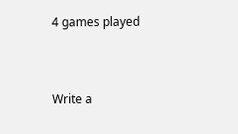4 games played


Write a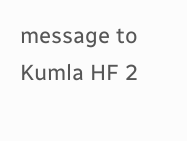message to Kumla HF 2